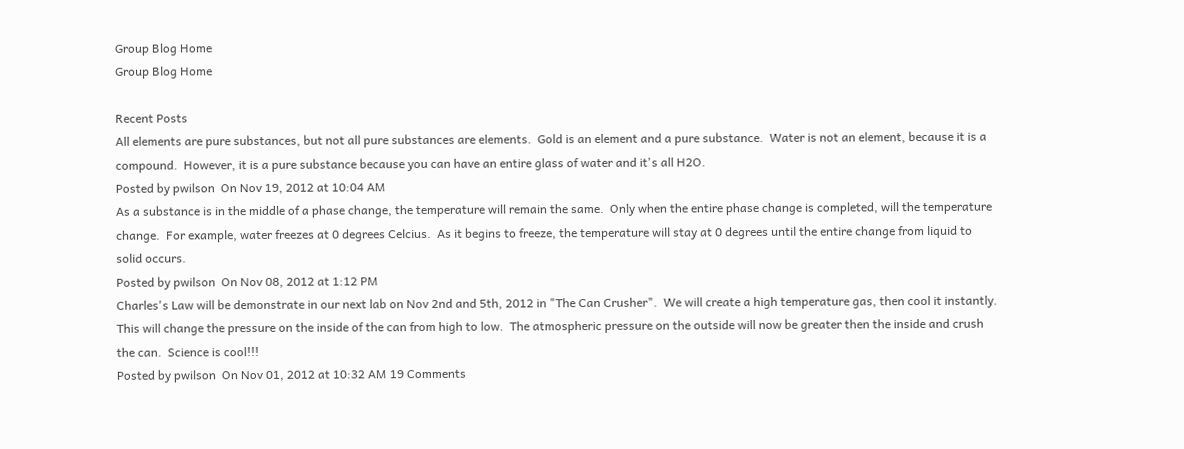Group Blog Home
Group Blog Home

Recent Posts
All elements are pure substances, but not all pure substances are elements.  Gold is an element and a pure substance.  Water is not an element, because it is a compound.  However, it is a pure substance because you can have an entire glass of water and it's all H2O.
Posted by pwilson  On Nov 19, 2012 at 10:04 AM
As a substance is in the middle of a phase change, the temperature will remain the same.  Only when the entire phase change is completed, will the temperature change.  For example, water freezes at 0 degrees Celcius.  As it begins to freeze, the temperature will stay at 0 degrees until the entire change from liquid to solid occurs.
Posted by pwilson  On Nov 08, 2012 at 1:12 PM
Charles's Law will be demonstrate in our next lab on Nov 2nd and 5th, 2012 in "The Can Crusher".  We will create a high temperature gas, then cool it instantly.  This will change the pressure on the inside of the can from high to low.  The atmospheric pressure on the outside will now be greater then the inside and crush the can.  Science is cool!!!
Posted by pwilson  On Nov 01, 2012 at 10:32 AM 19 Comments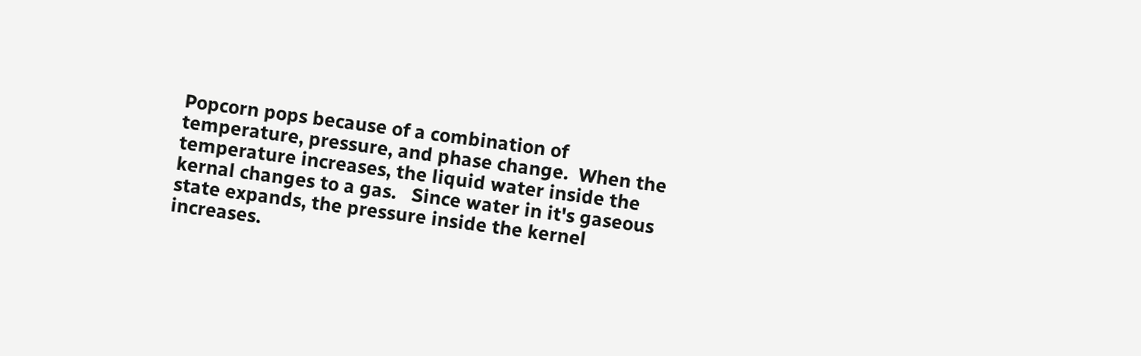Popcorn pops because of a combination of temperature, pressure, and phase change.  When the temperature increases, the liquid water inside the kernal changes to a gas.   Since water in it's gaseous state expands, the pressure inside the kernel increases.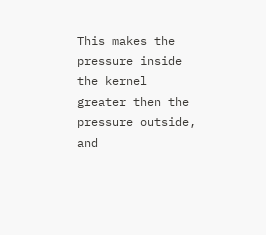This makes the pressure inside the kernel greater then the pressure outside, and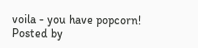voila - you have popcorn!
Posted by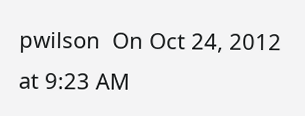pwilson  On Oct 24, 2012 at 9:23 AM